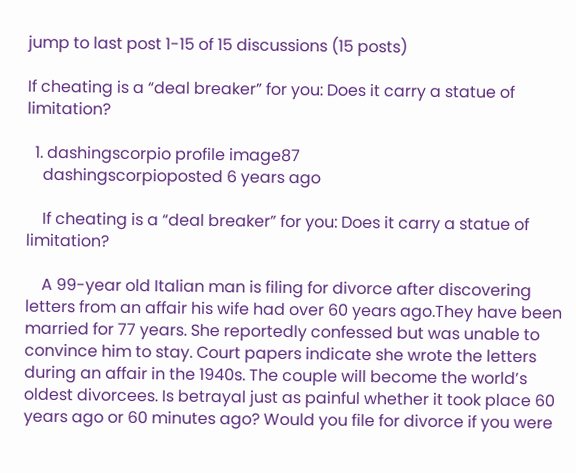jump to last post 1-15 of 15 discussions (15 posts)

If cheating is a “deal breaker” for you: Does it carry a statue of limitation?

  1. dashingscorpio profile image87
    dashingscorpioposted 6 years ago

    If cheating is a “deal breaker” for you: Does it carry a statue of limitation?

    A 99-year old Italian man is filing for divorce after discovering letters from an affair his wife had over 60 years ago.They have been married for 77 years. She reportedly confessed but was unable to convince him to stay. Court papers indicate she wrote the letters during an affair in the 1940s. The couple will become the world’s oldest divorcees. Is betrayal just as painful whether it took place 60 years ago or 60 minutes ago? Would you file for divorce if you were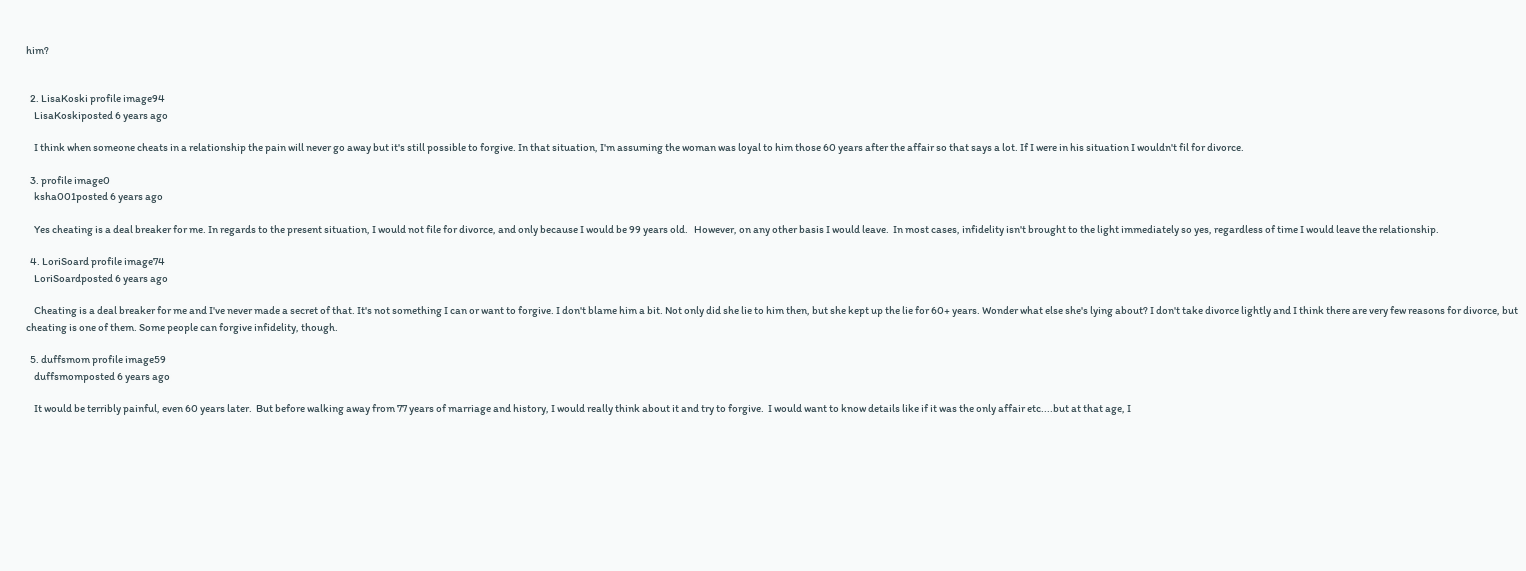him?


  2. LisaKoski profile image94
    LisaKoskiposted 6 years ago

    I think when someone cheats in a relationship the pain will never go away but it's still possible to forgive. In that situation, I'm assuming the woman was loyal to him those 60 years after the affair so that says a lot. If I were in his situation I wouldn't fil for divorce.

  3. profile image0
    ksha001posted 6 years ago

    Yes cheating is a deal breaker for me. In regards to the present situation, I would not file for divorce, and only because I would be 99 years old.   However, on any other basis I would leave.  In most cases, infidelity isn't brought to the light immediately so yes, regardless of time I would leave the relationship.

  4. LoriSoard profile image74
    LoriSoardposted 6 years ago

    Cheating is a deal breaker for me and I've never made a secret of that. It's not something I can or want to forgive. I don't blame him a bit. Not only did she lie to him then, but she kept up the lie for 60+ years. Wonder what else she's lying about? I don't take divorce lightly and I think there are very few reasons for divorce, but cheating is one of them. Some people can forgive infidelity, though.

  5. duffsmom profile image59
    duffsmomposted 6 years ago

    It would be terribly painful, even 60 years later.  But before walking away from 77 years of marriage and history, I would really think about it and try to forgive.  I would want to know details like if it was the only affair etc....but at that age, I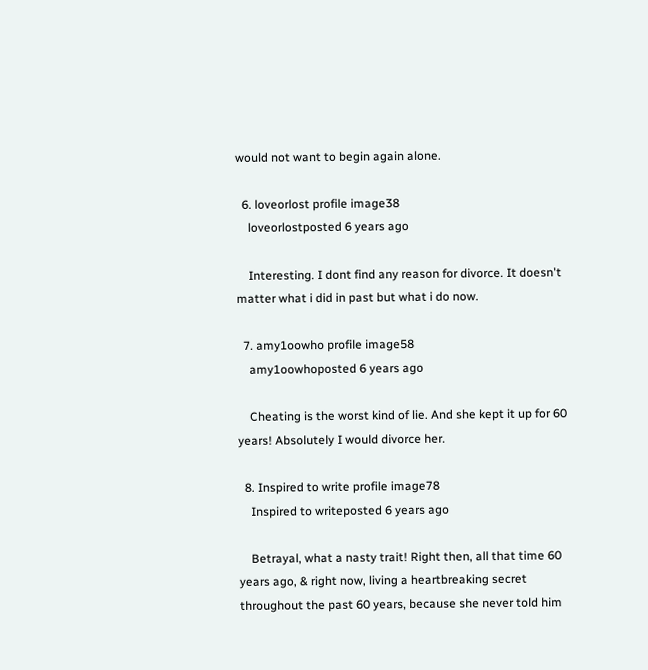would not want to begin again alone.

  6. loveorlost profile image38
    loveorlostposted 6 years ago

    Interesting. I dont find any reason for divorce. It doesn't matter what i did in past but what i do now.

  7. amy1oowho profile image58
    amy1oowhoposted 6 years ago

    Cheating is the worst kind of lie. And she kept it up for 60 years! Absolutely I would divorce her.

  8. Inspired to write profile image78
    Inspired to writeposted 6 years ago

    Betrayal, what a nasty trait! Right then, all that time 60 years ago, & right now, living a heartbreaking secret throughout the past 60 years, because she never told him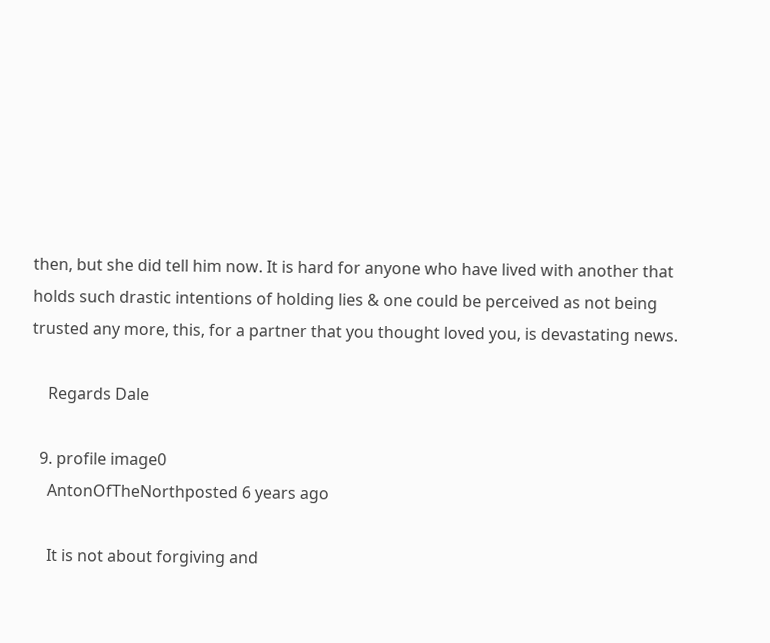then, but she did tell him now. It is hard for anyone who have lived with another that holds such drastic intentions of holding lies & one could be perceived as not being trusted any more, this, for a partner that you thought loved you, is devastating news.

    Regards Dale

  9. profile image0
    AntonOfTheNorthposted 6 years ago

    It is not about forgiving and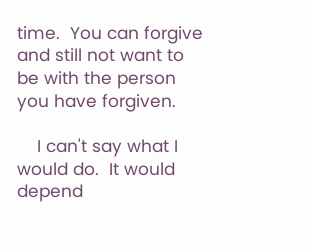time.  You can forgive and still not want to be with the person you have forgiven.

    I can't say what I would do.  It would depend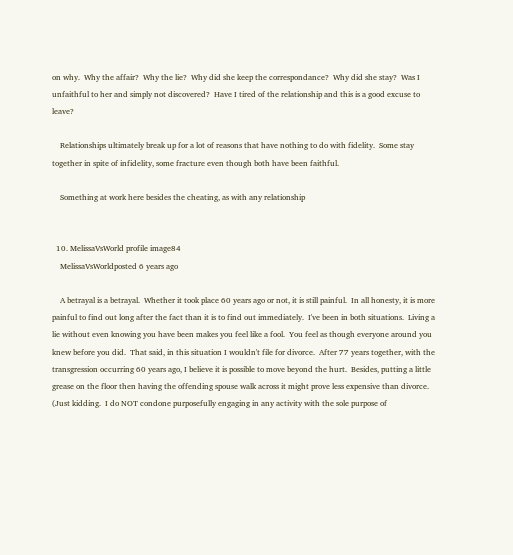on why.  Why the affair?  Why the lie?  Why did she keep the correspondance?  Why did she stay?  Was I unfaithful to her and simply not discovered?  Have I tired of the relationship and this is a good excuse to leave?

    Relationships ultimately break up for a lot of reasons that have nothing to do with fidelity.  Some stay together in spite of infidelity, some fracture even though both have been faithful.

    Something at work here besides the cheating, as with any relationship


  10. MelissaVsWorld profile image84
    MelissaVsWorldposted 6 years ago

    A betrayal is a betrayal.  Whether it took place 60 years ago or not, it is still painful.  In all honesty, it is more painful to find out long after the fact than it is to find out immediately.  I've been in both situations.  Living a lie without even knowing you have been makes you feel like a fool.  You feel as though everyone around you knew before you did.  That said, in this situation I wouldn't file for divorce.  After 77 years together, with the transgression occurring 60 years ago, I believe it is possible to move beyond the hurt.  Besides, putting a little grease on the floor then having the offending spouse walk across it might prove less expensive than divorce.  (Just kidding.  I do NOT condone purposefully engaging in any activity with the sole purpose of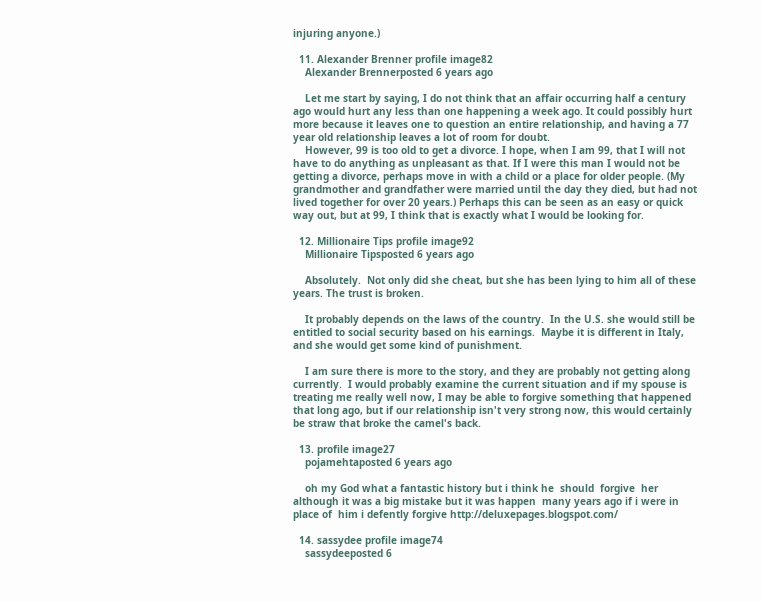injuring anyone.)

  11. Alexander Brenner profile image82
    Alexander Brennerposted 6 years ago

    Let me start by saying, I do not think that an affair occurring half a century ago would hurt any less than one happening a week ago. It could possibly hurt more because it leaves one to question an entire relationship, and having a 77 year old relationship leaves a lot of room for doubt.
    However, 99 is too old to get a divorce. I hope, when I am 99, that I will not have to do anything as unpleasant as that. If I were this man I would not be getting a divorce, perhaps move in with a child or a place for older people. (My grandmother and grandfather were married until the day they died, but had not lived together for over 20 years.) Perhaps this can be seen as an easy or quick way out, but at 99, I think that is exactly what I would be looking for.

  12. Millionaire Tips profile image92
    Millionaire Tipsposted 6 years ago

    Absolutely.  Not only did she cheat, but she has been lying to him all of these years. The trust is broken.

    It probably depends on the laws of the country.  In the U.S. she would still be entitled to social security based on his earnings.  Maybe it is different in Italy, and she would get some kind of punishment.

    I am sure there is more to the story, and they are probably not getting along currently.  I would probably examine the current situation and if my spouse is treating me really well now, I may be able to forgive something that happened that long ago, but if our relationship isn't very strong now, this would certainly be straw that broke the camel's back.

  13. profile image27
    pojamehtaposted 6 years ago

    oh my God what a fantastic history but i think he  should  forgive  her although it was a big mistake but it was happen  many years ago if i were in place of  him i defently forgive http://deluxepages.blogspot.com/

  14. sassydee profile image74
    sassydeeposted 6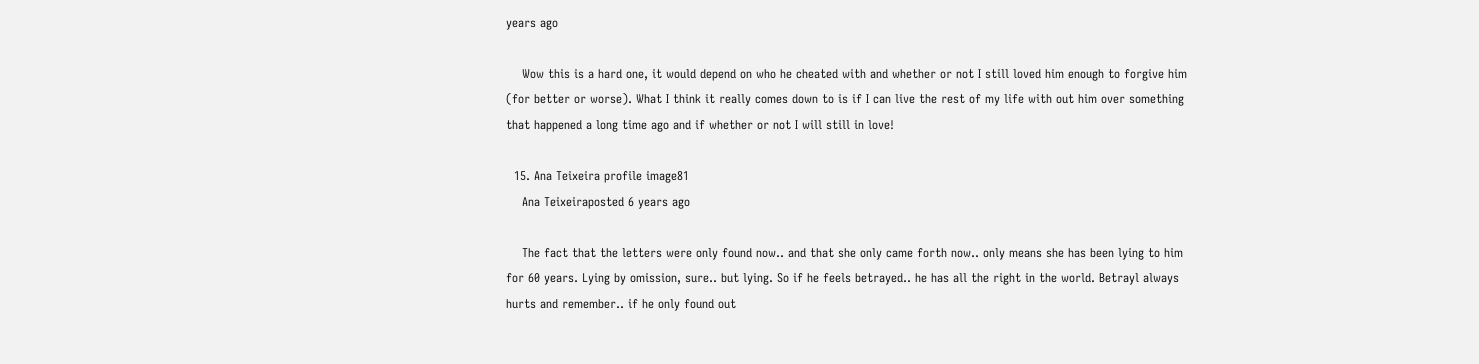years ago

    Wow this is a hard one, it would depend on who he cheated with and whether or not I still loved him enough to forgive him (for better or worse). What I think it really comes down to is if I can live the rest of my life with out him over something that happened a long time ago and if whether or not I will still in love!

  15. Ana Teixeira profile image81
    Ana Teixeiraposted 6 years ago

    The fact that the letters were only found now.. and that she only came forth now.. only means she has been lying to him for 60 years. Lying by omission, sure.. but lying. So if he feels betrayed.. he has all the right in the world. Betrayl always hurts and remember.. if he only found out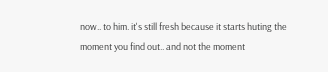now.. to him. it's still fresh because it starts huting the moment you find out.. and not the moment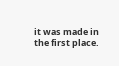it was made in the first place.